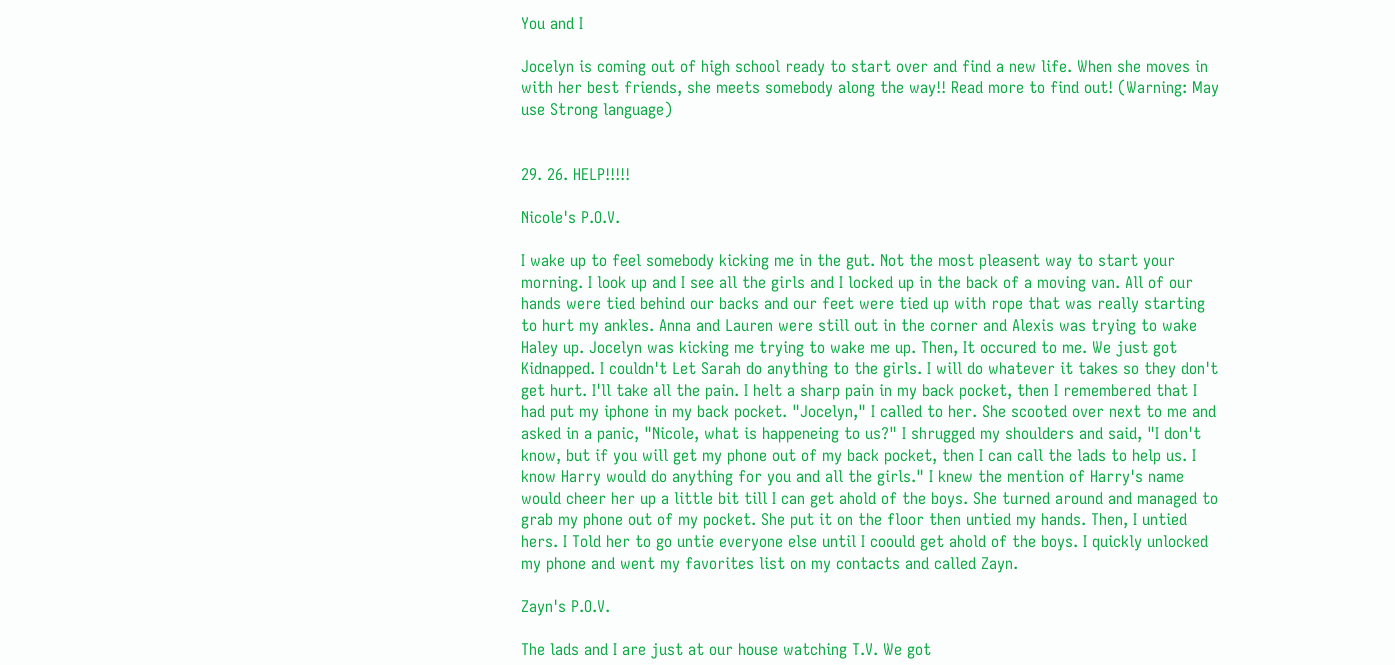You and I

Jocelyn is coming out of high school ready to start over and find a new life. When she moves in with her best friends, she meets somebody along the way!! Read more to find out! (Warning: May use Strong language)


29. 26. HELP!!!!!

Nicole's P.O.V.

I wake up to feel somebody kicking me in the gut. Not the most pleasent way to start your morning. I look up and I see all the girls and I locked up in the back of a moving van. All of our hands were tied behind our backs and our feet were tied up with rope that was really starting to hurt my ankles. Anna and Lauren were still out in the corner and Alexis was trying to wake Haley up. Jocelyn was kicking me trying to wake me up. Then, It occured to me. We just got Kidnapped. I couldn't Let Sarah do anything to the girls. I will do whatever it takes so they don't get hurt. I'll take all the pain. I helt a sharp pain in my back pocket, then I remembered that I had put my iphone in my back pocket. "Jocelyn," I called to her. She scooted over next to me and asked in a panic, "Nicole, what is happeneing to us?" I shrugged my shoulders and said, "I don't know, but if you will get my phone out of my back pocket, then I can call the lads to help us. I know Harry would do anything for you and all the girls." I knew the mention of Harry's name would cheer her up a little bit till I can get ahold of the boys. She turned around and managed to grab my phone out of my pocket. She put it on the floor then untied my hands. Then, I untied hers. I Told her to go untie everyone else until I coould get ahold of the boys. I quickly unlocked my phone and went my favorites list on my contacts and called Zayn.

Zayn's P.O.V.

The lads and I are just at our house watching T.V. We got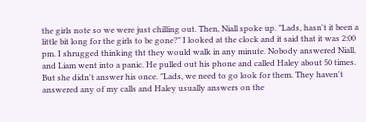the girls note so we were just chilling out. Then, Niall spoke up. "Lads, hasn't it been a little bit long for the girls to be gone?" I looked at the clock and it said that it was 2:00 pm. I shrugged thinking tht they would walk in any minute. Nobody answered Niall, and Liam went into a panic. He pulled out his phone and called Haley about 50 times. But she didn't answer his once. "Lads, we need to go look for them. They haven't answered any of my calls and Haley usually answers on the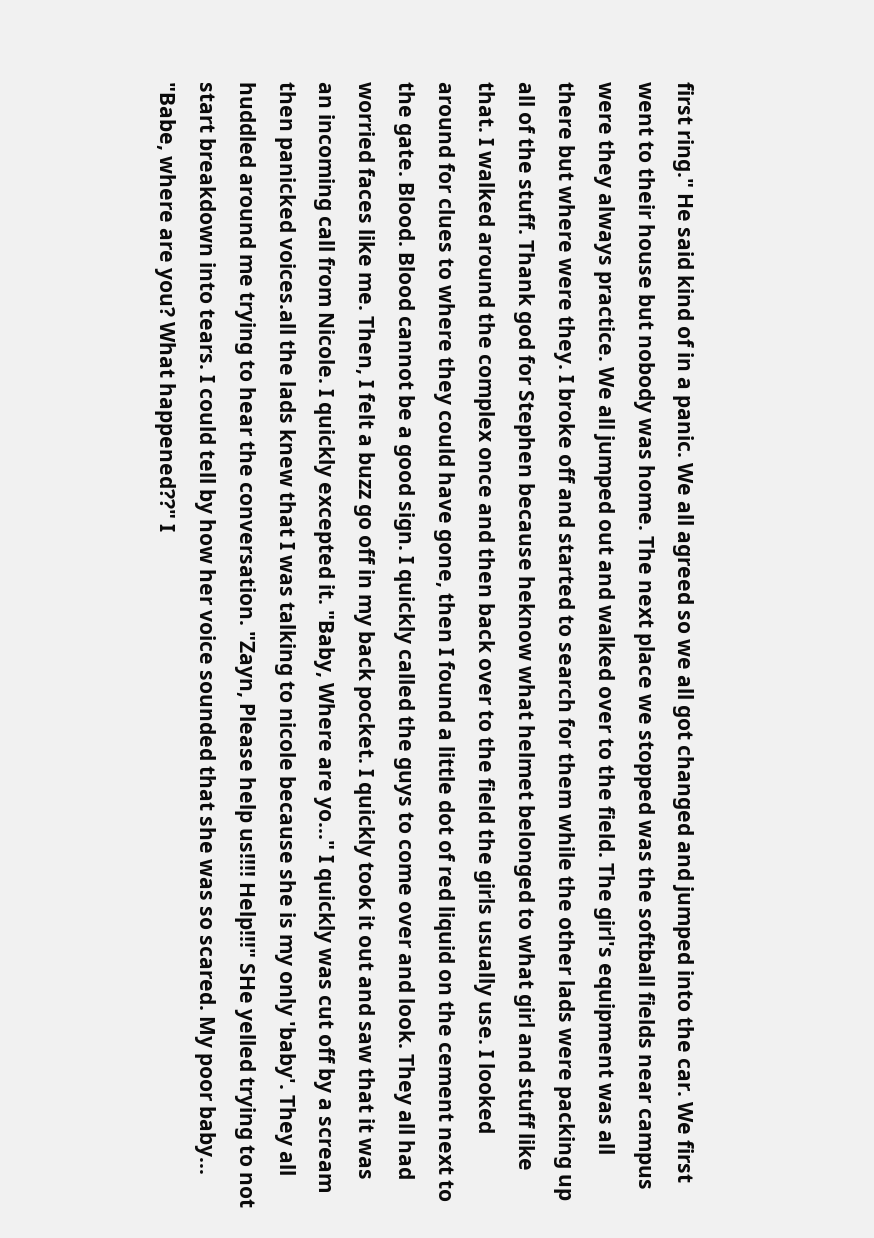first ring." He said kind of in a panic. We all agreed so we all got changed and jumped into the car. We first went to their house but nobody was home. The next place we stopped was the softball fields near campus were they always practice. We all jumped out and walked over to the field. The girl's equipment was all there but where were they. I broke off and started to search for them while the other lads were packing up all of the stuff. Thank god for Stephen because heknow what helmet belonged to what girl and stuff like that. I walked around the complex once and then back over to the field the girls usually use. I looked around for clues to where they could have gone, then I found a little dot of red liquid on the cement next to the gate. Blood. Blood cannot be a good sign. I quickly called the guys to come over and look. They all had worried faces like me. Then, I felt a buzz go off in my back pocket. I quickly took it out and saw that it was an incoming call from Nicole. I quickly excepted it. "Baby, Where are yo..." I quickly was cut off by a scream then panicked voices.all the lads knew that I was talking to nicole because she is my only 'baby'. They all huddled around me trying to hear the conversation. "Zayn, Please help us!!!! Help!!!" SHe yelled trying to not start breakdown into tears. I could tell by how her voice sounded that she was so scared. My poor baby... "Babe, where are you? What happened??" I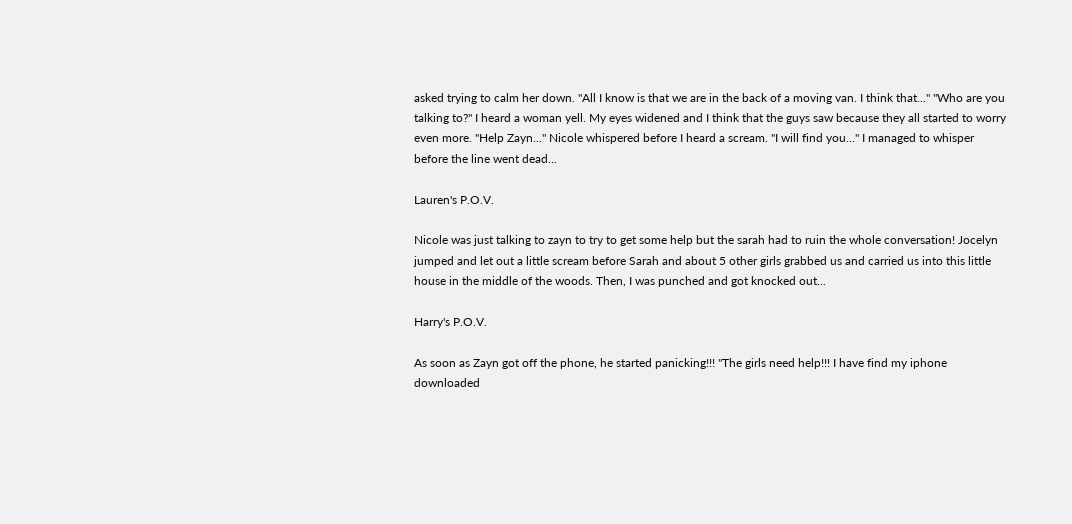asked trying to calm her down. "All I know is that we are in the back of a moving van. I think that..." "Who are you talking to?" I heard a woman yell. My eyes widened and I think that the guys saw because they all started to worry even more. "Help Zayn..." Nicole whispered before I heard a scream. "I will find you..." I managed to whisper before the line went dead...

Lauren's P.O.V.

Nicole was just talking to zayn to try to get some help but the sarah had to ruin the whole conversation! Jocelyn jumped and let out a little scream before Sarah and about 5 other girls grabbed us and carried us into this little house in the middle of the woods. Then, I was punched and got knocked out...

Harry's P.O.V.

As soon as Zayn got off the phone, he started panicking!!! "The girls need help!!! I have find my iphone downloaded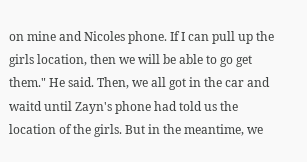on mine and Nicoles phone. If I can pull up the girls location, then we will be able to go get them." He said. Then, we all got in the car and waitd until Zayn's phone had told us the location of the girls. But in the meantime, we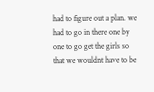had to figure out a plan. we had to go in there one by one to go get the girls so that we wouldnt have to be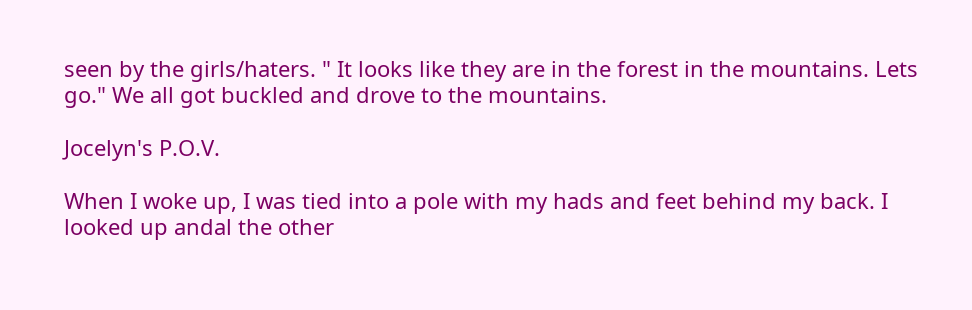seen by the girls/haters. " It looks like they are in the forest in the mountains. Lets go." We all got buckled and drove to the mountains.

Jocelyn's P.O.V.

When I woke up, I was tied into a pole with my hads and feet behind my back. I looked up andal the other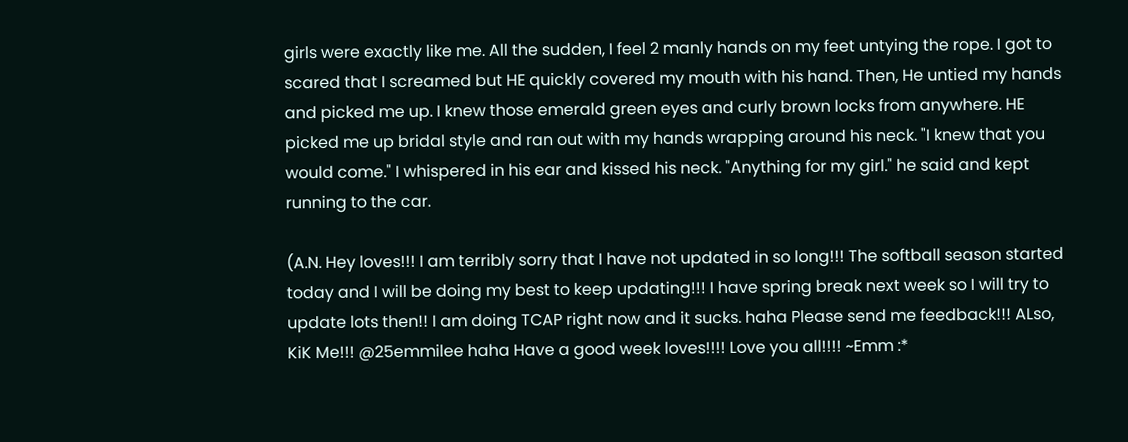girls were exactly like me. All the sudden, I feel 2 manly hands on my feet untying the rope. I got to scared that I screamed but HE quickly covered my mouth with his hand. Then, He untied my hands and picked me up. I knew those emerald green eyes and curly brown locks from anywhere. HE picked me up bridal style and ran out with my hands wrapping around his neck. "I knew that you would come." I whispered in his ear and kissed his neck. "Anything for my girl." he said and kept running to the car.

(A.N. Hey loves!!! I am terribly sorry that I have not updated in so long!!! The softball season started today and I will be doing my best to keep updating!!! I have spring break next week so I will try to update lots then!! I am doing TCAP right now and it sucks. haha Please send me feedback!!! ALso, KiK Me!!! @25emmilee haha Have a good week loves!!!! Love you all!!!! ~Emm :*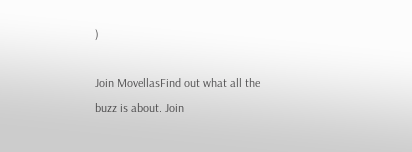)

Join MovellasFind out what all the buzz is about. Join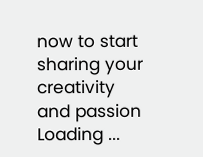now to start sharing your creativity and passion
Loading ...